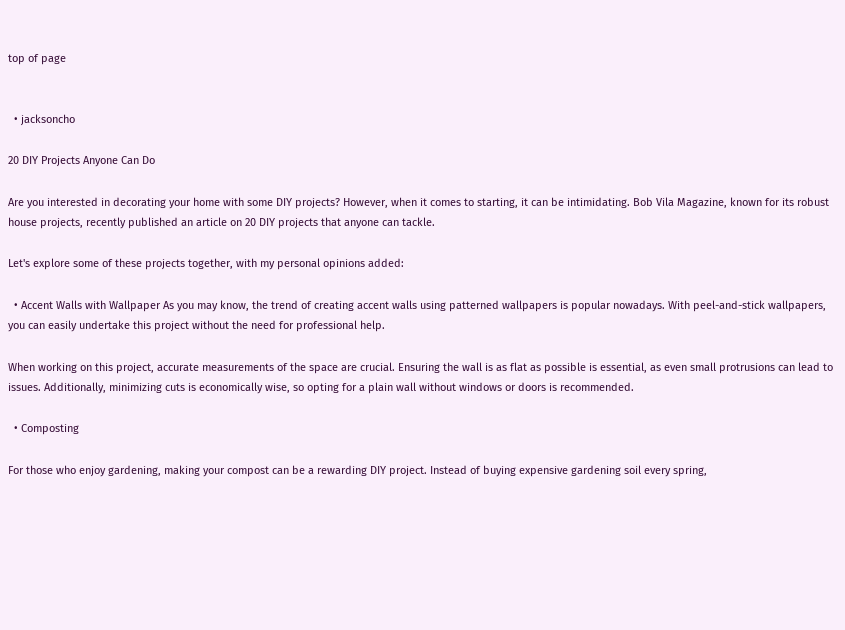top of page


  • jacksoncho

20 DIY Projects Anyone Can Do

Are you interested in decorating your home with some DIY projects? However, when it comes to starting, it can be intimidating. Bob Vila Magazine, known for its robust house projects, recently published an article on 20 DIY projects that anyone can tackle.

Let's explore some of these projects together, with my personal opinions added:

  • Accent Walls with Wallpaper As you may know, the trend of creating accent walls using patterned wallpapers is popular nowadays. With peel-and-stick wallpapers, you can easily undertake this project without the need for professional help.

When working on this project, accurate measurements of the space are crucial. Ensuring the wall is as flat as possible is essential, as even small protrusions can lead to issues. Additionally, minimizing cuts is economically wise, so opting for a plain wall without windows or doors is recommended.

  • Composting

For those who enjoy gardening, making your compost can be a rewarding DIY project. Instead of buying expensive gardening soil every spring,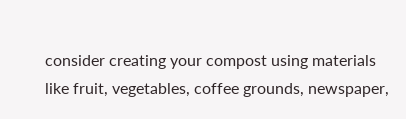consider creating your compost using materials like fruit, vegetables, coffee grounds, newspaper,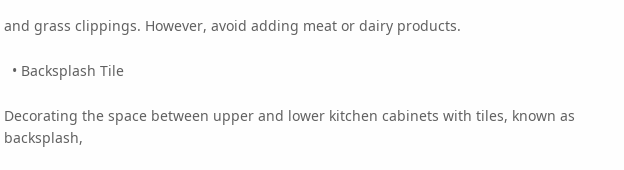and grass clippings. However, avoid adding meat or dairy products.

  • Backsplash Tile

Decorating the space between upper and lower kitchen cabinets with tiles, known as backsplash,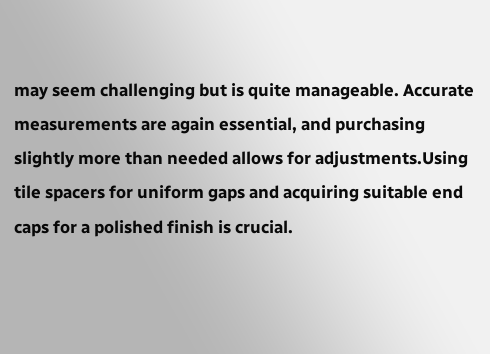may seem challenging but is quite manageable. Accurate measurements are again essential, and purchasing slightly more than needed allows for adjustments.Using tile spacers for uniform gaps and acquiring suitable end caps for a polished finish is crucial.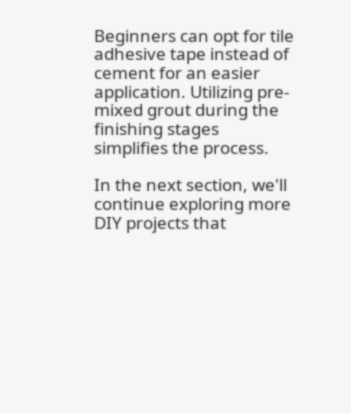Beginners can opt for tile adhesive tape instead of cement for an easier application. Utilizing pre-mixed grout during the finishing stages simplifies the process.

In the next section, we'll continue exploring more DIY projects that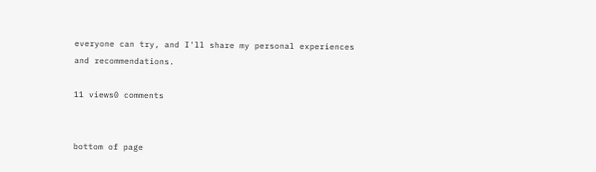everyone can try, and I'll share my personal experiences and recommendations.

11 views0 comments


bottom of page